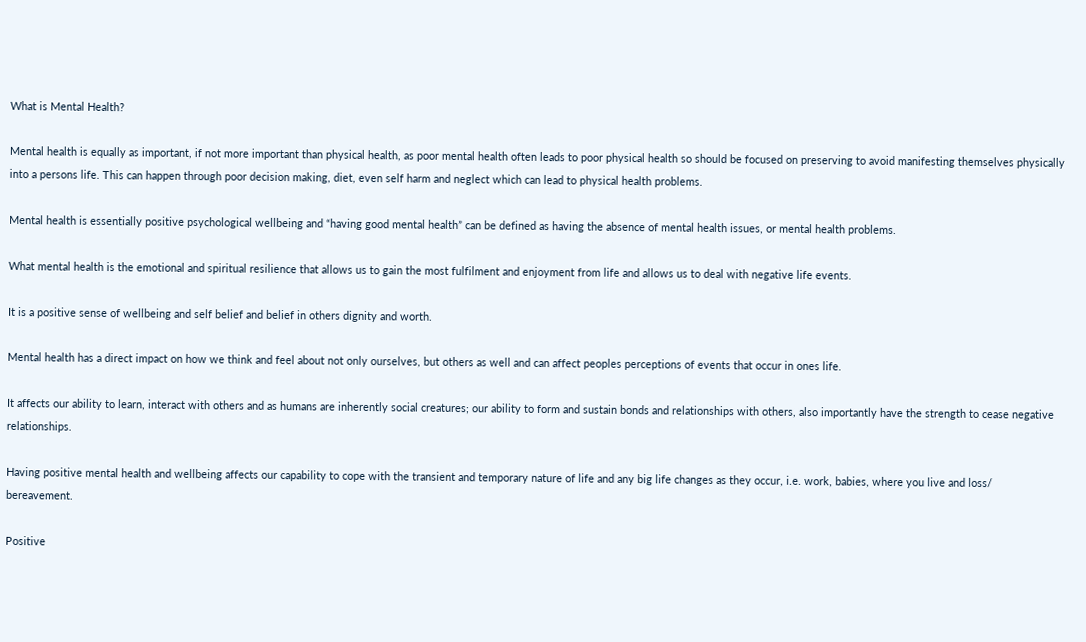What is Mental Health?

Mental health is equally as important, if not more important than physical health, as poor mental health often leads to poor physical health so should be focused on preserving to avoid manifesting themselves physically into a persons life. This can happen through poor decision making, diet, even self harm and neglect which can lead to physical health problems.

Mental health is essentially positive psychological wellbeing and “having good mental health” can be defined as having the absence of mental health issues, or mental health problems.

What mental health is the emotional and spiritual resilience that allows us to gain the most fulfilment and enjoyment from life and allows us to deal with negative life events.

It is a positive sense of wellbeing and self belief and belief in others dignity and worth.

Mental health has a direct impact on how we think and feel about not only ourselves, but others as well and can affect peoples perceptions of events that occur in ones life.

It affects our ability to learn, interact with others and as humans are inherently social creatures; our ability to form and sustain bonds and relationships with others, also importantly have the strength to cease negative relationships.

Having positive mental health and wellbeing affects our capability to cope with the transient and temporary nature of life and any big life changes as they occur, i.e. work, babies, where you live and loss/ bereavement.

Positive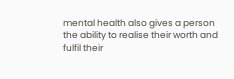mental health also gives a person the ability to realise their worth and fulfil their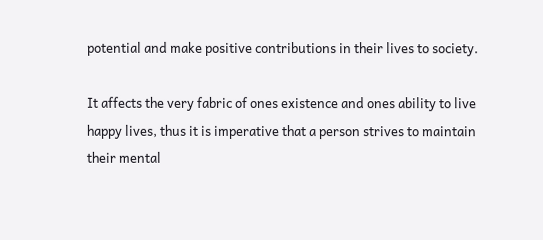potential and make positive contributions in their lives to society.

It affects the very fabric of ones existence and ones ability to live happy lives, thus it is imperative that a person strives to maintain their mental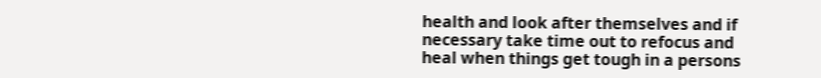health and look after themselves and if necessary take time out to refocus and heal when things get tough in a persons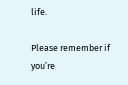life.

Please remember if you’re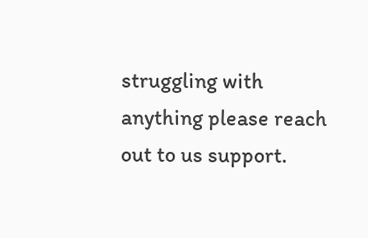struggling with anything please reach out to us support.